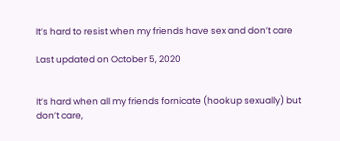It’s hard to resist when my friends have sex and don’t care

Last updated on October 5, 2020


It’s hard when all my friends fornicate (hookup sexually) but don’t care,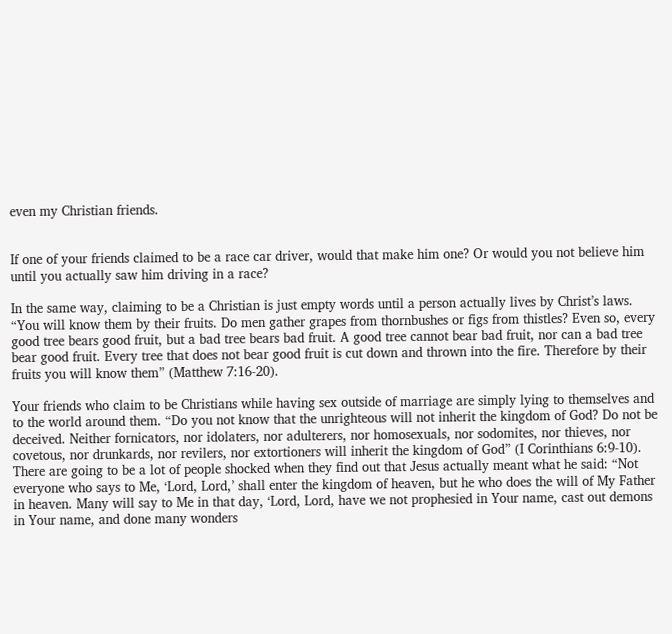even my Christian friends.


If one of your friends claimed to be a race car driver, would that make him one? Or would you not believe him until you actually saw him driving in a race?

In the same way, claiming to be a Christian is just empty words until a person actually lives by Christ’s laws. “You will know them by their fruits. Do men gather grapes from thornbushes or figs from thistles? Even so, every good tree bears good fruit, but a bad tree bears bad fruit. A good tree cannot bear bad fruit, nor can a bad tree bear good fruit. Every tree that does not bear good fruit is cut down and thrown into the fire. Therefore by their fruits you will know them” (Matthew 7:16-20).

Your friends who claim to be Christians while having sex outside of marriage are simply lying to themselves and to the world around them. “Do you not know that the unrighteous will not inherit the kingdom of God? Do not be deceived. Neither fornicators, nor idolaters, nor adulterers, nor homosexuals, nor sodomites, nor thieves, nor covetous, nor drunkards, nor revilers, nor extortioners will inherit the kingdom of God” (I Corinthians 6:9-10). There are going to be a lot of people shocked when they find out that Jesus actually meant what he said: “Not everyone who says to Me, ‘Lord, Lord,’ shall enter the kingdom of heaven, but he who does the will of My Father in heaven. Many will say to Me in that day, ‘Lord, Lord, have we not prophesied in Your name, cast out demons in Your name, and done many wonders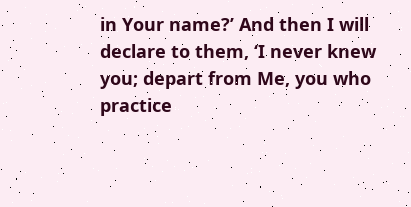in Your name?’ And then I will declare to them, ‘I never knew you; depart from Me, you who practice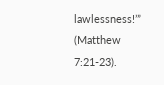lawlessness!’” (Matthew 7:21-23).